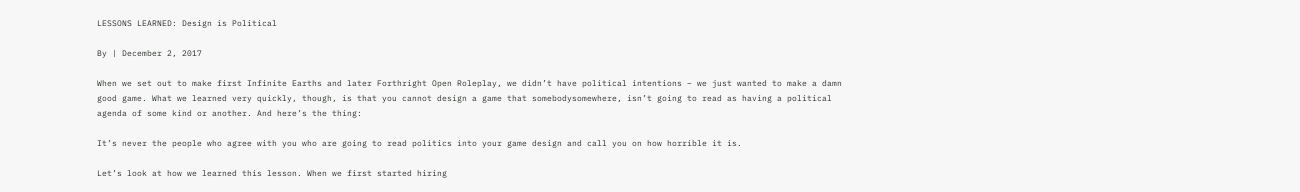LESSONS LEARNED: Design is Political

By | December 2, 2017

When we set out to make first Infinite Earths and later Forthright Open Roleplay, we didn’t have political intentions – we just wanted to make a damn good game. What we learned very quickly, though, is that you cannot design a game that somebodysomewhere, isn’t going to read as having a political agenda of some kind or another. And here’s the thing:

It’s never the people who agree with you who are going to read politics into your game design and call you on how horrible it is.

Let’s look at how we learned this lesson. When we first started hiring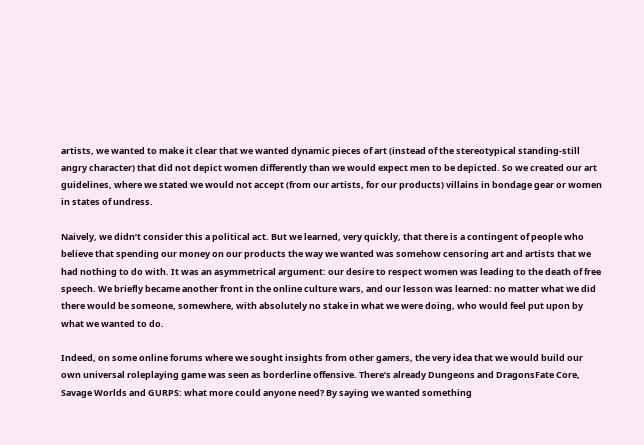artists, we wanted to make it clear that we wanted dynamic pieces of art (instead of the stereotypical standing-still angry character) that did not depict women differently than we would expect men to be depicted. So we created our art guidelines, where we stated we would not accept (from our artists, for our products) villains in bondage gear or women in states of undress.

Naively, we didn’t consider this a political act. But we learned, very quickly, that there is a contingent of people who believe that spending our money on our products the way we wanted was somehow censoring art and artists that we had nothing to do with. It was an asymmetrical argument: our desire to respect women was leading to the death of free speech. We briefly became another front in the online culture wars, and our lesson was learned: no matter what we did there would be someone, somewhere, with absolutely no stake in what we were doing, who would feel put upon by what we wanted to do.

Indeed, on some online forums where we sought insights from other gamers, the very idea that we would build our own universal roleplaying game was seen as borderline offensive. There’s already Dungeons and DragonsFate Core, Savage Worlds and GURPS: what more could anyone need? By saying we wanted something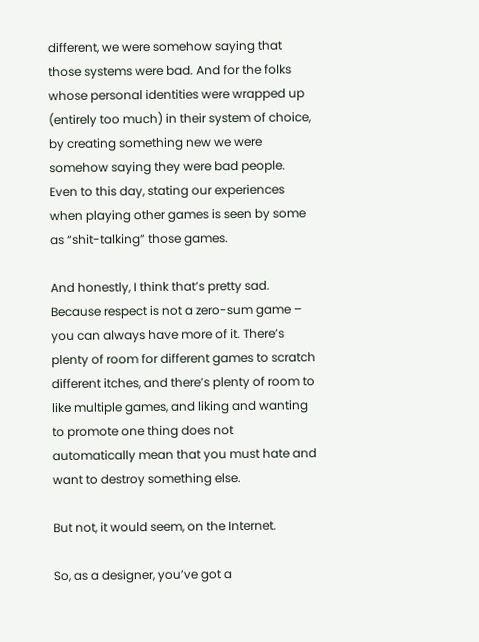different, we were somehow saying that those systems were bad. And for the folks whose personal identities were wrapped up (entirely too much) in their system of choice, by creating something new we were somehow saying they were bad people. Even to this day, stating our experiences when playing other games is seen by some as “shit-talking” those games.

And honestly, I think that’s pretty sad. Because respect is not a zero-sum game – you can always have more of it. There’s plenty of room for different games to scratch different itches, and there’s plenty of room to like multiple games, and liking and wanting to promote one thing does not automatically mean that you must hate and want to destroy something else.

But not, it would seem, on the Internet.

So, as a designer, you’ve got a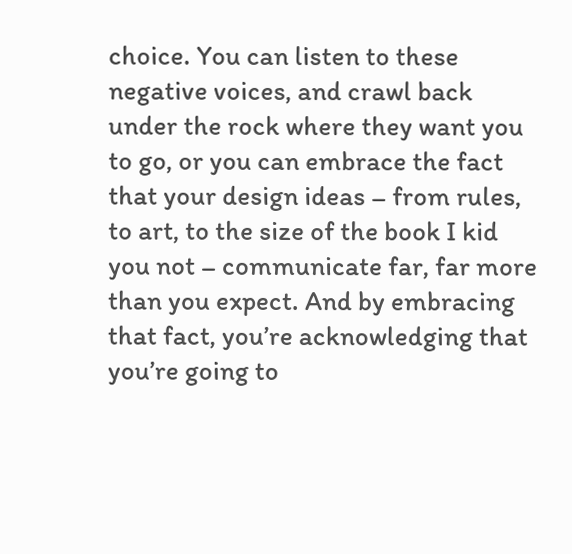choice. You can listen to these negative voices, and crawl back under the rock where they want you to go, or you can embrace the fact that your design ideas – from rules, to art, to the size of the book I kid you not – communicate far, far more than you expect. And by embracing that fact, you’re acknowledging that you’re going to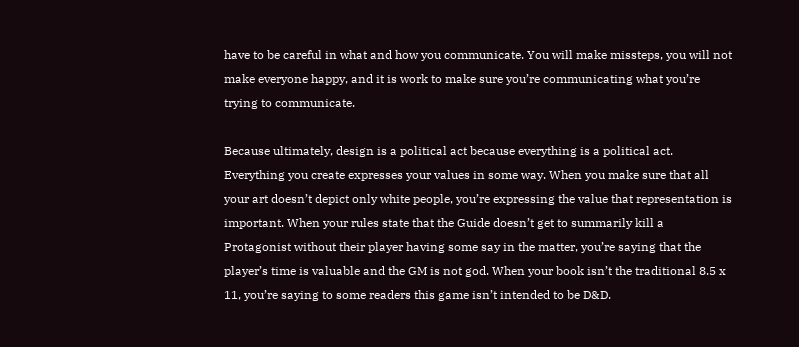have to be careful in what and how you communicate. You will make missteps, you will not make everyone happy, and it is work to make sure you’re communicating what you’re trying to communicate.

Because ultimately, design is a political act because everything is a political act. Everything you create expresses your values in some way. When you make sure that all your art doesn’t depict only white people, you’re expressing the value that representation is important. When your rules state that the Guide doesn’t get to summarily kill a Protagonist without their player having some say in the matter, you’re saying that the player’s time is valuable and the GM is not god. When your book isn’t the traditional 8.5 x 11, you’re saying to some readers this game isn’t intended to be D&D.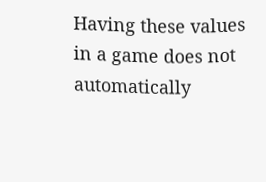Having these values in a game does not automatically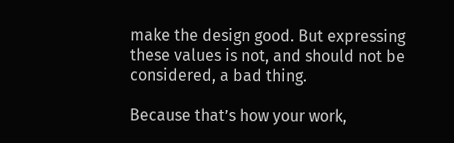make the design good. But expressing these values is not, and should not be considered, a bad thing.

Because that’s how your work,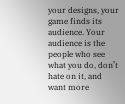your designs, your game finds its audience. Your audience is the people who see what you do, don’t hate on it, and want more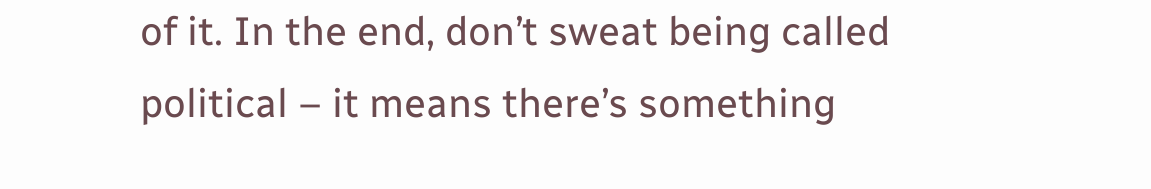of it. In the end, don’t sweat being called political – it means there’s something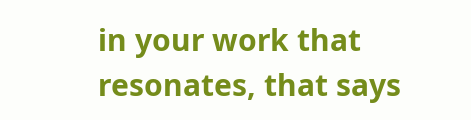in your work that resonates, that says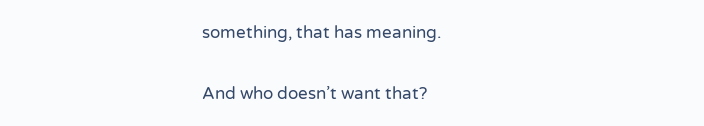something, that has meaning.

And who doesn’t want that?